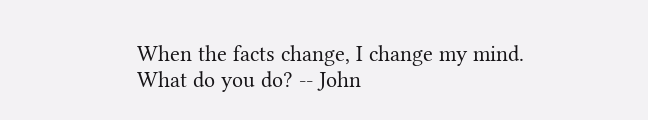When the facts change, I change my mind. What do you do? -- John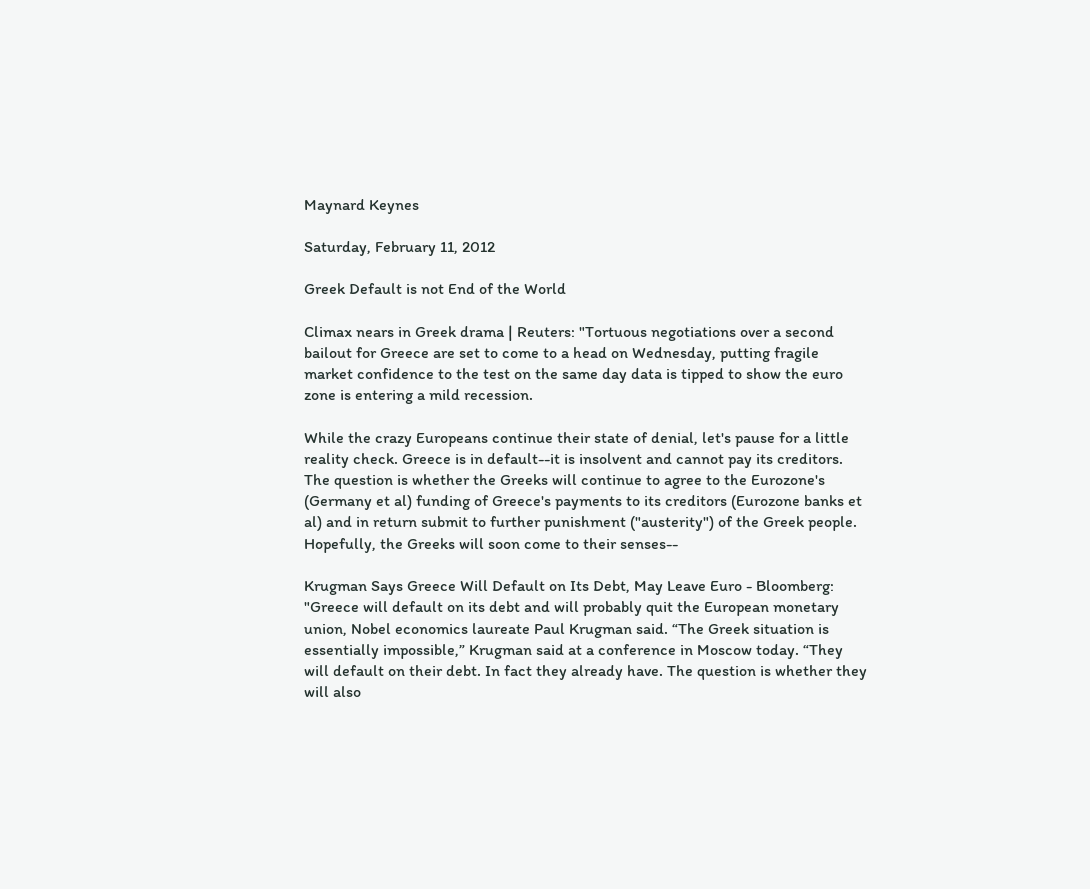Maynard Keynes

Saturday, February 11, 2012

Greek Default is not End of the World

Climax nears in Greek drama | Reuters: "Tortuous negotiations over a second bailout for Greece are set to come to a head on Wednesday, putting fragile market confidence to the test on the same day data is tipped to show the euro zone is entering a mild recession.

While the crazy Europeans continue their state of denial, let's pause for a little reality check. Greece is in default--it is insolvent and cannot pay its creditors. The question is whether the Greeks will continue to agree to the Eurozone's (Germany et al) funding of Greece's payments to its creditors (Eurozone banks et al) and in return submit to further punishment ("austerity") of the Greek people. Hopefully, the Greeks will soon come to their senses--

Krugman Says Greece Will Default on Its Debt, May Leave Euro - Bloomberg: "Greece will default on its debt and will probably quit the European monetary union, Nobel economics laureate Paul Krugman said. “The Greek situation is essentially impossible,” Krugman said at a conference in Moscow today. “They will default on their debt. In fact they already have. The question is whether they will also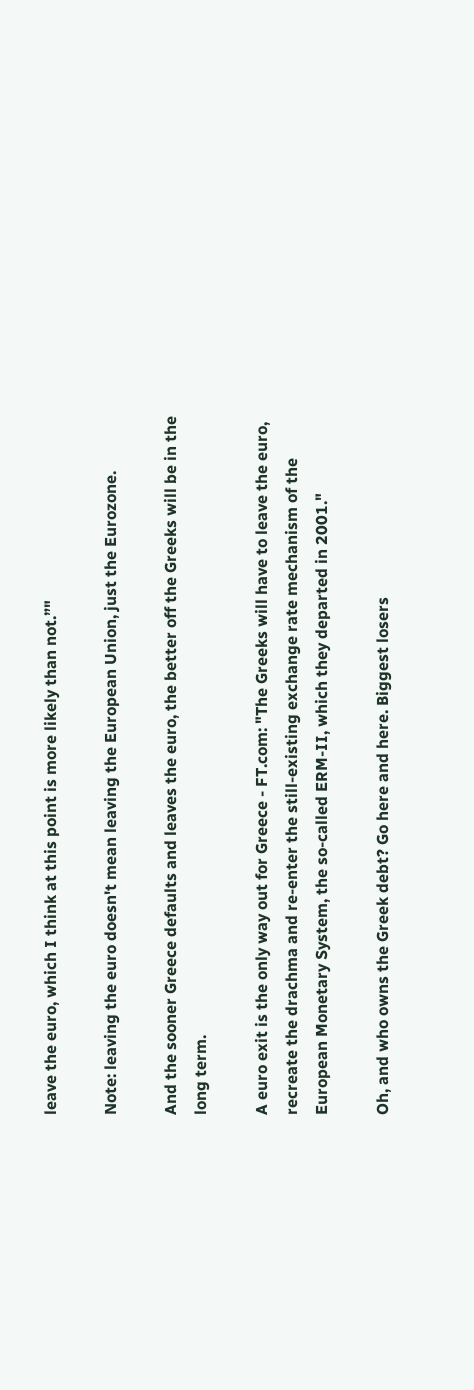leave the euro, which I think at this point is more likely than not.”"

Note: leaving the euro doesn't mean leaving the European Union, just the Eurozone.

And the sooner Greece defaults and leaves the euro, the better off the Greeks will be in the long term.

A euro exit is the only way out for Greece - FT.com: "The Greeks will have to leave the euro, recreate the drachma and re-enter the still-existing exchange rate mechanism of the European Monetary System, the so-called ERM-II, which they departed in 2001."

Oh, and who owns the Greek debt? Go here and here. Biggest losers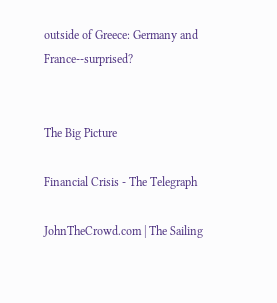outside of Greece: Germany and France--surprised?


The Big Picture

Financial Crisis - The Telegraph

JohnTheCrowd.com | The Sailing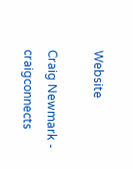Website

Craig Newmark - craigconnects